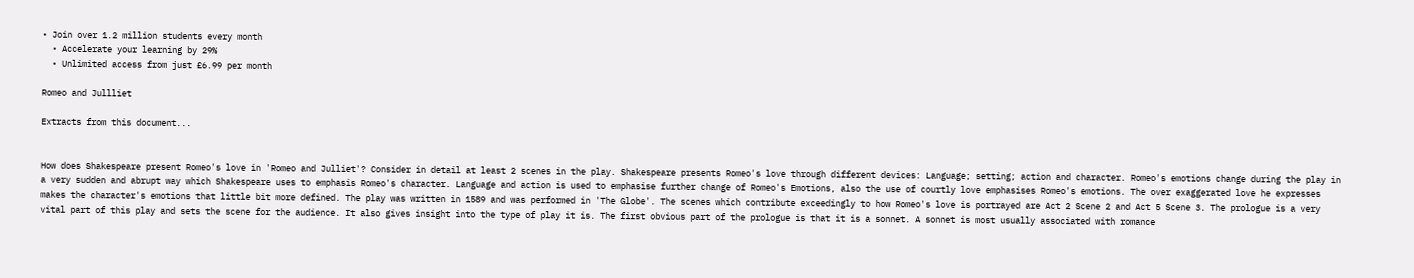• Join over 1.2 million students every month
  • Accelerate your learning by 29%
  • Unlimited access from just £6.99 per month

Romeo and Jullliet

Extracts from this document...


How does Shakespeare present Romeo's love in 'Romeo and Julliet'? Consider in detail at least 2 scenes in the play. Shakespeare presents Romeo's love through different devices: Language; setting; action and character. Romeo's emotions change during the play in a very sudden and abrupt way which Shakespeare uses to emphasis Romeo's character. Language and action is used to emphasise further change of Romeo's Emotions, also the use of courtly love emphasises Romeo's emotions. The over exaggerated love he expresses makes the character's emotions that little bit more defined. The play was written in 1589 and was performed in 'The Globe'. The scenes which contribute exceedingly to how Romeo's love is portrayed are Act 2 Scene 2 and Act 5 Scene 3. The prologue is a very vital part of this play and sets the scene for the audience. It also gives insight into the type of play it is. The first obvious part of the prologue is that it is a sonnet. A sonnet is most usually associated with romance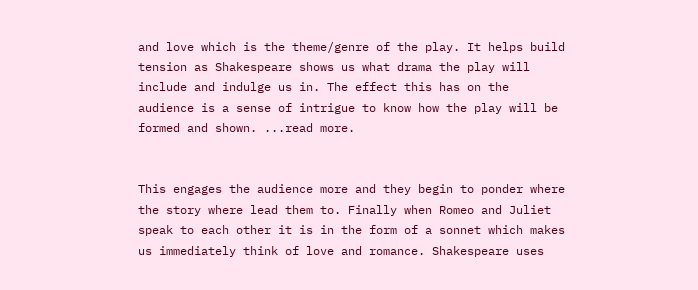and love which is the theme/genre of the play. It helps build tension as Shakespeare shows us what drama the play will include and indulge us in. The effect this has on the audience is a sense of intrigue to know how the play will be formed and shown. ...read more.


This engages the audience more and they begin to ponder where the story where lead them to. Finally when Romeo and Juliet speak to each other it is in the form of a sonnet which makes us immediately think of love and romance. Shakespeare uses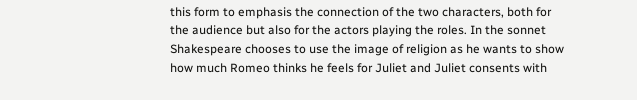this form to emphasis the connection of the two characters, both for the audience but also for the actors playing the roles. In the sonnet Shakespeare chooses to use the image of religion as he wants to show how much Romeo thinks he feels for Juliet and Juliet consents with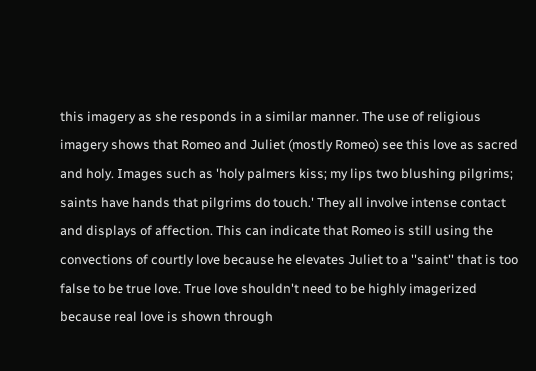this imagery as she responds in a similar manner. The use of religious imagery shows that Romeo and Juliet (mostly Romeo) see this love as sacred and holy. Images such as 'holy palmers kiss; my lips two blushing pilgrims; saints have hands that pilgrims do touch.' They all involve intense contact and displays of affection. This can indicate that Romeo is still using the convections of courtly love because he elevates Juliet to a ''saint'' that is too false to be true love. True love shouldn't need to be highly imagerized because real love is shown through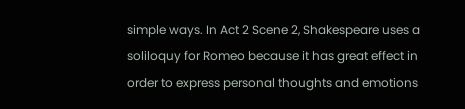simple ways. In Act 2 Scene 2, Shakespeare uses a soliloquy for Romeo because it has great effect in order to express personal thoughts and emotions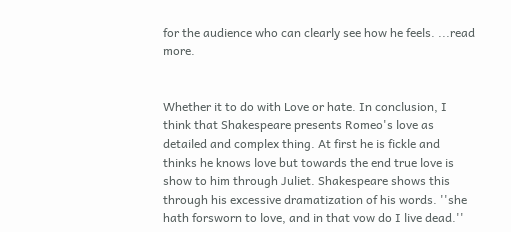for the audience who can clearly see how he feels. ...read more.


Whether it to do with Love or hate. In conclusion, I think that Shakespeare presents Romeo's love as detailed and complex thing. At first he is fickle and thinks he knows love but towards the end true love is show to him through Juliet. Shakespeare shows this through his excessive dramatization of his words. ''she hath forsworn to love, and in that vow do I live dead.''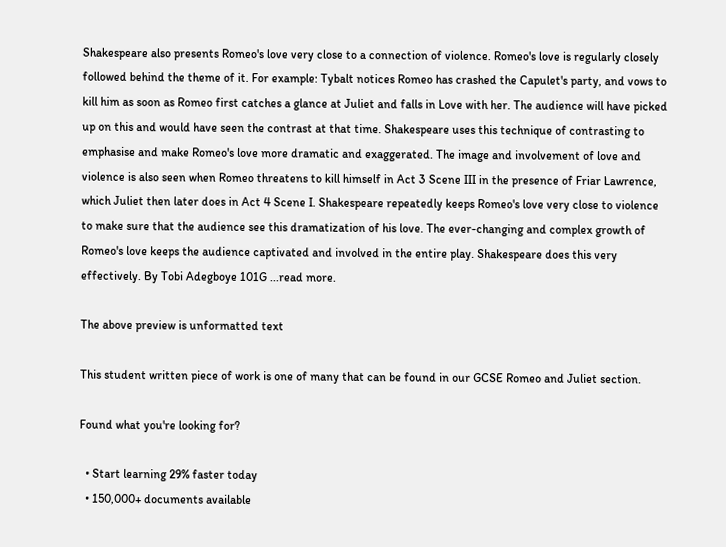Shakespeare also presents Romeo's love very close to a connection of violence. Romeo's love is regularly closely followed behind the theme of it. For example: Tybalt notices Romeo has crashed the Capulet's party, and vows to kill him as soon as Romeo first catches a glance at Juliet and falls in Love with her. The audience will have picked up on this and would have seen the contrast at that time. Shakespeare uses this technique of contrasting to emphasise and make Romeo's love more dramatic and exaggerated. The image and involvement of love and violence is also seen when Romeo threatens to kill himself in Act 3 Scene III in the presence of Friar Lawrence, which Juliet then later does in Act 4 Scene I. Shakespeare repeatedly keeps Romeo's love very close to violence to make sure that the audience see this dramatization of his love. The ever-changing and complex growth of Romeo's love keeps the audience captivated and involved in the entire play. Shakespeare does this very effectively. By Tobi Adegboye 101G ...read more.

The above preview is unformatted text

This student written piece of work is one of many that can be found in our GCSE Romeo and Juliet section.

Found what you're looking for?

  • Start learning 29% faster today
  • 150,000+ documents available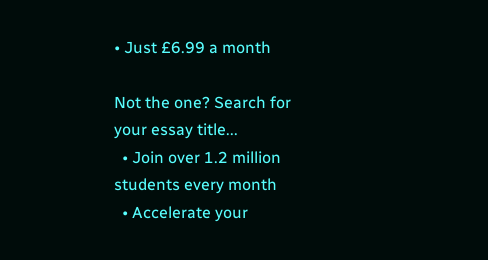• Just £6.99 a month

Not the one? Search for your essay title...
  • Join over 1.2 million students every month
  • Accelerate your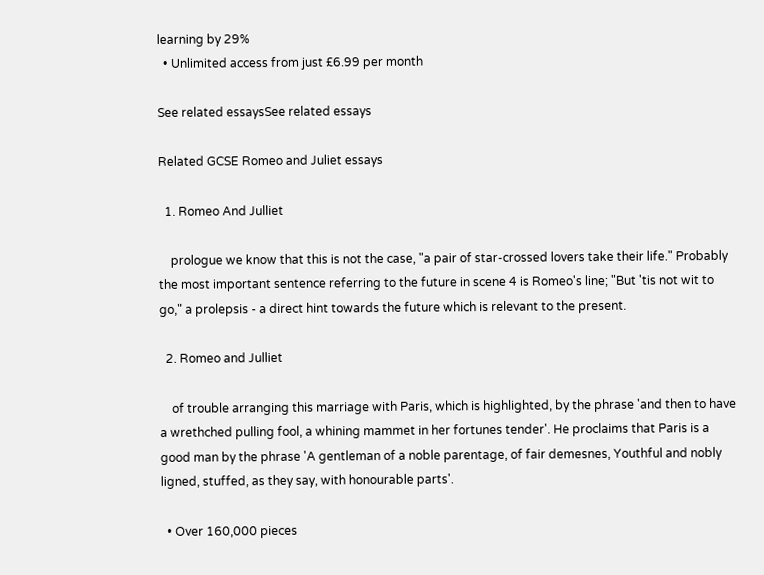learning by 29%
  • Unlimited access from just £6.99 per month

See related essaysSee related essays

Related GCSE Romeo and Juliet essays

  1. Romeo And Julliet

    prologue we know that this is not the case, "a pair of star-crossed lovers take their life." Probably the most important sentence referring to the future in scene 4 is Romeo's line; "But 'tis not wit to go," a prolepsis - a direct hint towards the future which is relevant to the present.

  2. Romeo and Julliet

    of trouble arranging this marriage with Paris, which is highlighted, by the phrase 'and then to have a wrethched pulling fool, a whining mammet in her fortunes tender'. He proclaims that Paris is a good man by the phrase 'A gentleman of a noble parentage, of fair demesnes, Youthful and nobly ligned, stuffed, as they say, with honourable parts'.

  • Over 160,000 pieces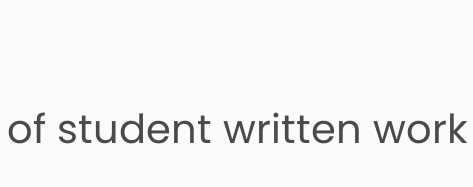of student written work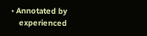• Annotated by
    experienced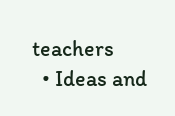teachers
  • Ideas and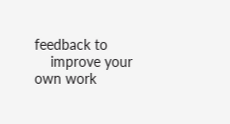feedback to
    improve your own work